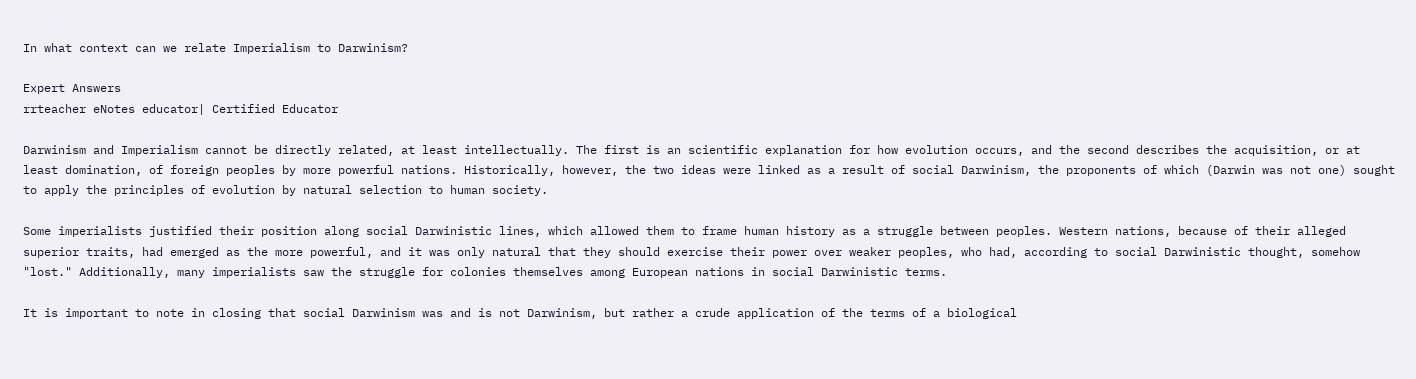In what context can we relate Imperialism to Darwinism?

Expert Answers
rrteacher eNotes educator| Certified Educator

Darwinism and Imperialism cannot be directly related, at least intellectually. The first is an scientific explanation for how evolution occurs, and the second describes the acquisition, or at least domination, of foreign peoples by more powerful nations. Historically, however, the two ideas were linked as a result of social Darwinism, the proponents of which (Darwin was not one) sought to apply the principles of evolution by natural selection to human society.

Some imperialists justified their position along social Darwinistic lines, which allowed them to frame human history as a struggle between peoples. Western nations, because of their alleged superior traits, had emerged as the more powerful, and it was only natural that they should exercise their power over weaker peoples, who had, according to social Darwinistic thought, somehow "lost." Additionally, many imperialists saw the struggle for colonies themselves among European nations in social Darwinistic terms.

It is important to note in closing that social Darwinism was and is not Darwinism, but rather a crude application of the terms of a biological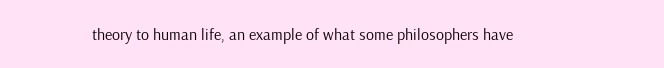theory to human life, an example of what some philosophers have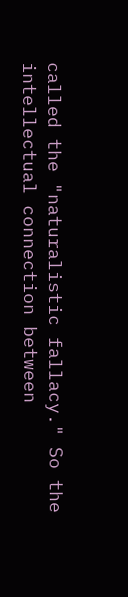called the "naturalistic fallacy." So the intellectual connection between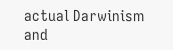actual Darwinism and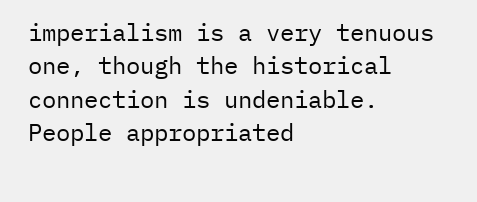imperialism is a very tenuous one, though the historical connection is undeniable. People appropriated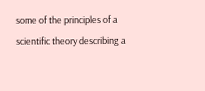some of the principles of a scientific theory describing a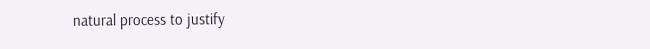natural process to justify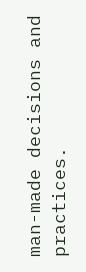man-made decisions and practices.